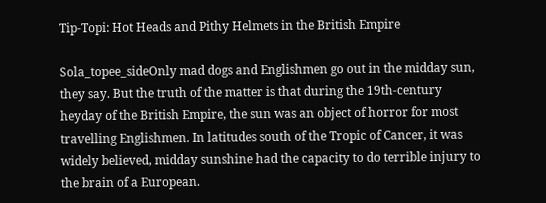Tip-Topi: Hot Heads and Pithy Helmets in the British Empire

Sola_topee_sideOnly mad dogs and Englishmen go out in the midday sun, they say. But the truth of the matter is that during the 19th-century heyday of the British Empire, the sun was an object of horror for most travelling Englishmen. In latitudes south of the Tropic of Cancer, it was widely believed, midday sunshine had the capacity to do terrible injury to the brain of a European.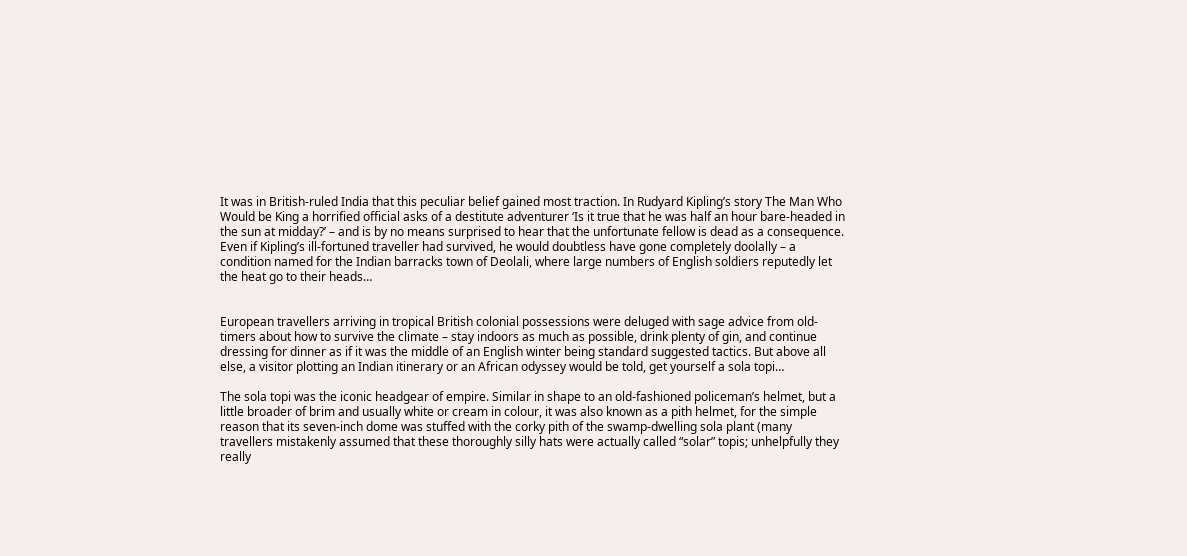It was in British-ruled India that this peculiar belief gained most traction. In Rudyard Kipling’s story The Man Who Would be King a horrified official asks of a destitute adventurer ‘Is it true that he was half an hour bare-headed in the sun at midday?’ – and is by no means surprised to hear that the unfortunate fellow is dead as a consequence. Even if Kipling’s ill-fortuned traveller had survived, he would doubtless have gone completely doolally – a condition named for the Indian barracks town of Deolali, where large numbers of English soldiers reputedly let the heat go to their heads…


European travellers arriving in tropical British colonial possessions were deluged with sage advice from old-timers about how to survive the climate – stay indoors as much as possible, drink plenty of gin, and continue dressing for dinner as if it was the middle of an English winter being standard suggested tactics. But above all else, a visitor plotting an Indian itinerary or an African odyssey would be told, get yourself a sola topi…

The sola topi was the iconic headgear of empire. Similar in shape to an old-fashioned policeman’s helmet, but a little broader of brim and usually white or cream in colour, it was also known as a pith helmet, for the simple reason that its seven-inch dome was stuffed with the corky pith of the swamp-dwelling sola plant (many travellers mistakenly assumed that these thoroughly silly hats were actually called “solar” topis; unhelpfully they really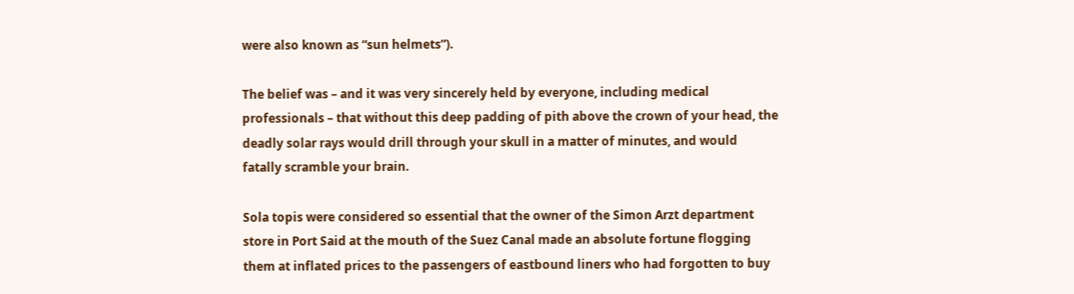were also known as “sun helmets”).

The belief was – and it was very sincerely held by everyone, including medical professionals – that without this deep padding of pith above the crown of your head, the deadly solar rays would drill through your skull in a matter of minutes, and would fatally scramble your brain.

Sola topis were considered so essential that the owner of the Simon Arzt department store in Port Said at the mouth of the Suez Canal made an absolute fortune flogging them at inflated prices to the passengers of eastbound liners who had forgotten to buy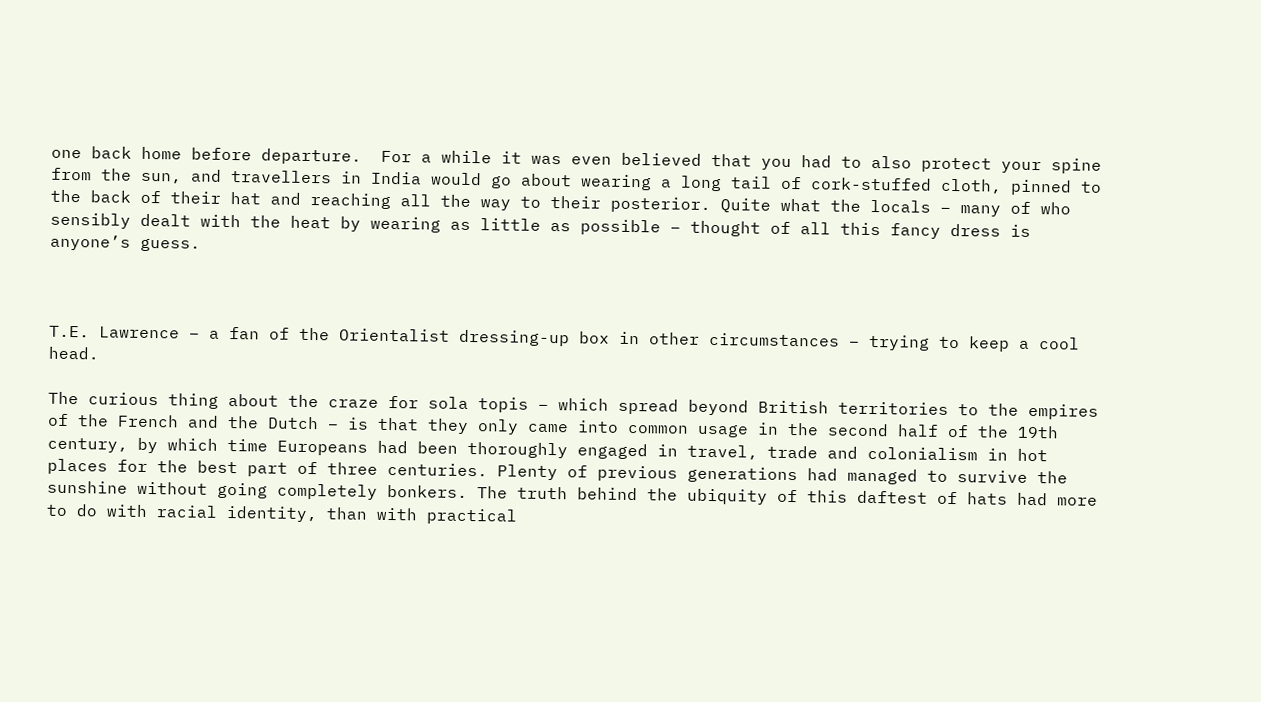one back home before departure.  For a while it was even believed that you had to also protect your spine from the sun, and travellers in India would go about wearing a long tail of cork-stuffed cloth, pinned to the back of their hat and reaching all the way to their posterior. Quite what the locals – many of who sensibly dealt with the heat by wearing as little as possible – thought of all this fancy dress is anyone’s guess.



T.E. Lawrence – a fan of the Orientalist dressing-up box in other circumstances – trying to keep a cool head.

The curious thing about the craze for sola topis – which spread beyond British territories to the empires of the French and the Dutch – is that they only came into common usage in the second half of the 19th century, by which time Europeans had been thoroughly engaged in travel, trade and colonialism in hot places for the best part of three centuries. Plenty of previous generations had managed to survive the sunshine without going completely bonkers. The truth behind the ubiquity of this daftest of hats had more to do with racial identity, than with practical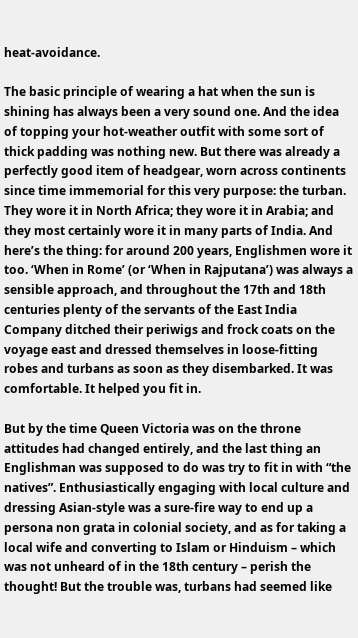heat-avoidance.

The basic principle of wearing a hat when the sun is shining has always been a very sound one. And the idea of topping your hot-weather outfit with some sort of thick padding was nothing new. But there was already a perfectly good item of headgear, worn across continents since time immemorial for this very purpose: the turban. They wore it in North Africa; they wore it in Arabia; and they most certainly wore it in many parts of India. And here’s the thing: for around 200 years, Englishmen wore it too. ‘When in Rome’ (or ‘When in Rajputana’) was always a sensible approach, and throughout the 17th and 18th centuries plenty of the servants of the East India Company ditched their periwigs and frock coats on the voyage east and dressed themselves in loose-fitting robes and turbans as soon as they disembarked. It was comfortable. It helped you fit in.

But by the time Queen Victoria was on the throne attitudes had changed entirely, and the last thing an Englishman was supposed to do was try to fit in with “the natives”. Enthusiastically engaging with local culture and dressing Asian-style was a sure-fire way to end up a persona non grata in colonial society, and as for taking a local wife and converting to Islam or Hinduism – which was not unheard of in the 18th century – perish the thought! But the trouble was, turbans had seemed like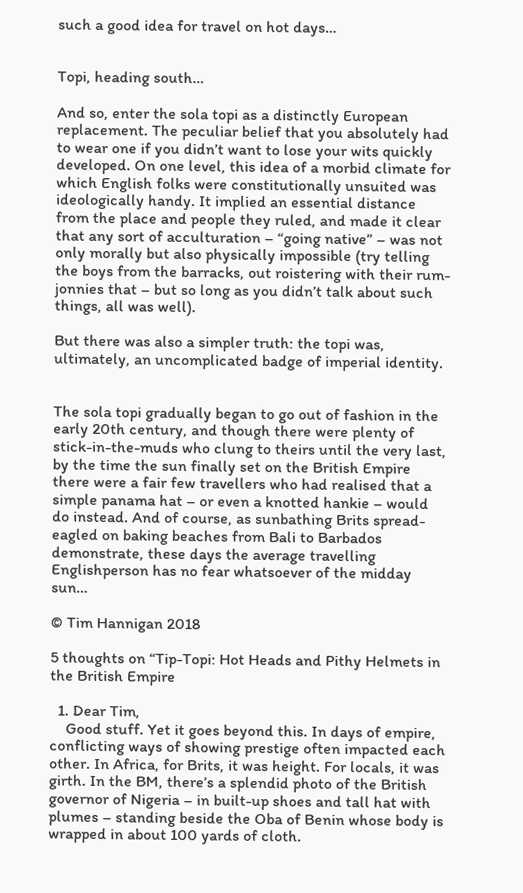such a good idea for travel on hot days…


Topi, heading south…

And so, enter the sola topi as a distinctly European replacement. The peculiar belief that you absolutely had to wear one if you didn’t want to lose your wits quickly developed. On one level, this idea of a morbid climate for which English folks were constitutionally unsuited was ideologically handy. It implied an essential distance from the place and people they ruled, and made it clear that any sort of acculturation – “going native” – was not only morally but also physically impossible (try telling the boys from the barracks, out roistering with their rum-jonnies that – but so long as you didn’t talk about such things, all was well).

But there was also a simpler truth: the topi was, ultimately, an uncomplicated badge of imperial identity.


The sola topi gradually began to go out of fashion in the early 20th century, and though there were plenty of stick-in-the-muds who clung to theirs until the very last, by the time the sun finally set on the British Empire there were a fair few travellers who had realised that a simple panama hat – or even a knotted hankie – would do instead. And of course, as sunbathing Brits spread-eagled on baking beaches from Bali to Barbados demonstrate, these days the average travelling Englishperson has no fear whatsoever of the midday sun…

© Tim Hannigan 2018

5 thoughts on “Tip-Topi: Hot Heads and Pithy Helmets in the British Empire

  1. Dear Tim,
    Good stuff. Yet it goes beyond this. In days of empire, conflicting ways of showing prestige often impacted each other. In Africa, for Brits, it was height. For locals, it was girth. In the BM, there’s a splendid photo of the British governor of Nigeria – in built-up shoes and tall hat with plumes – standing beside the Oba of Benin whose body is wrapped in about 100 yards of cloth.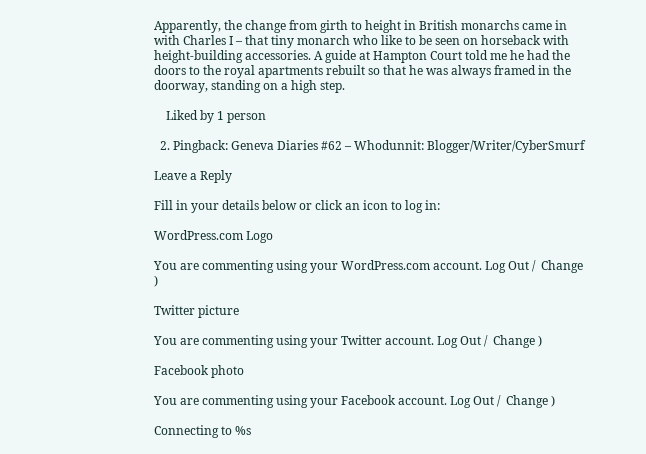Apparently, the change from girth to height in British monarchs came in with Charles I – that tiny monarch who like to be seen on horseback with height-building accessories. A guide at Hampton Court told me he had the doors to the royal apartments rebuilt so that he was always framed in the doorway, standing on a high step.

    Liked by 1 person

  2. Pingback: Geneva Diaries #62 – Whodunnit: Blogger/Writer/CyberSmurf

Leave a Reply

Fill in your details below or click an icon to log in:

WordPress.com Logo

You are commenting using your WordPress.com account. Log Out /  Change )

Twitter picture

You are commenting using your Twitter account. Log Out /  Change )

Facebook photo

You are commenting using your Facebook account. Log Out /  Change )

Connecting to %s